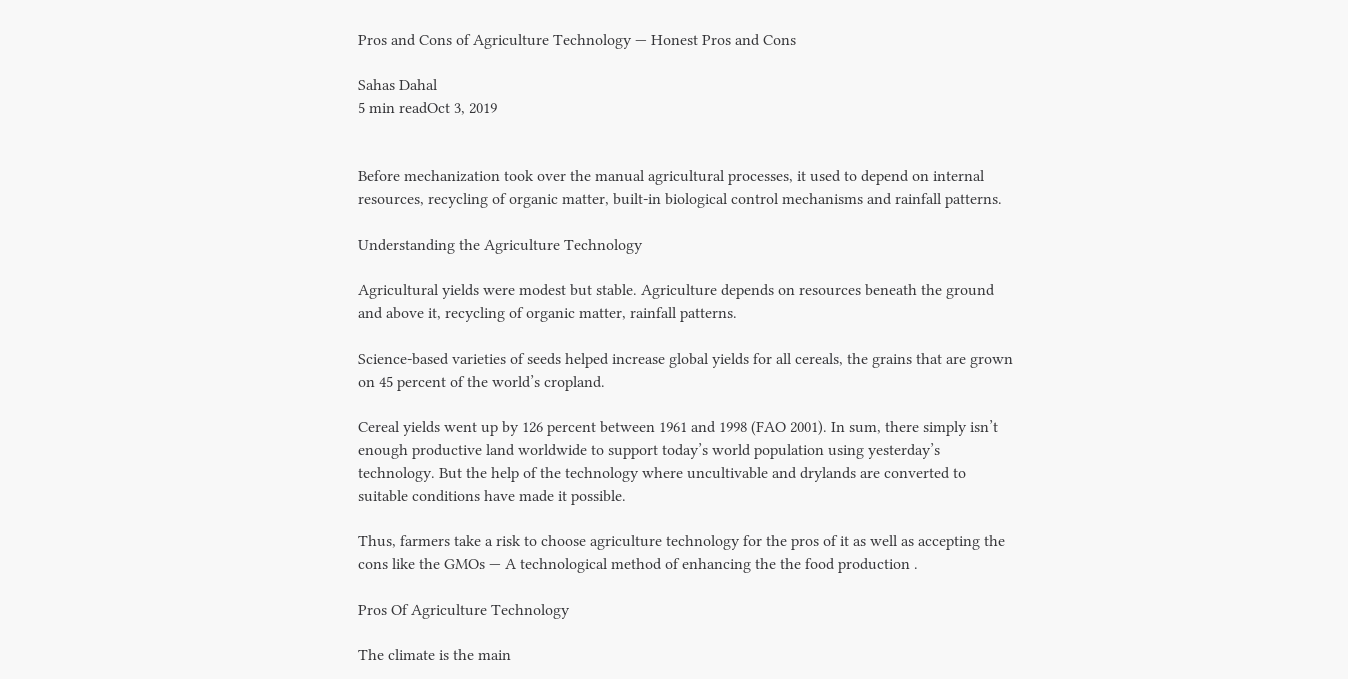Pros and Cons of Agriculture Technology — Honest Pros and Cons

Sahas Dahal
5 min readOct 3, 2019


Before mechanization took over the manual agricultural processes, it used to depend on internal resources, recycling of organic matter, built-in biological control mechanisms and rainfall patterns.

Understanding the Agriculture Technology

Agricultural yields were modest but stable. Agriculture depends on resources beneath the ground and above it, recycling of organic matter, rainfall patterns.

Science-based varieties of seeds helped increase global yields for all cereals, the grains that are grown on 45 percent of the world’s cropland.

Cereal yields went up by 126 percent between 1961 and 1998 (FAO 2001). In sum, there simply isn’t enough productive land worldwide to support today’s world population using yesterday’s technology. But the help of the technology where uncultivable and drylands are converted to suitable conditions have made it possible.

Thus, farmers take a risk to choose agriculture technology for the pros of it as well as accepting the cons like the GMOs — A technological method of enhancing the the food production .

Pros Of Agriculture Technology

The climate is the main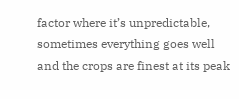factor where it’s unpredictable, sometimes everything goes well and the crops are finest at its peak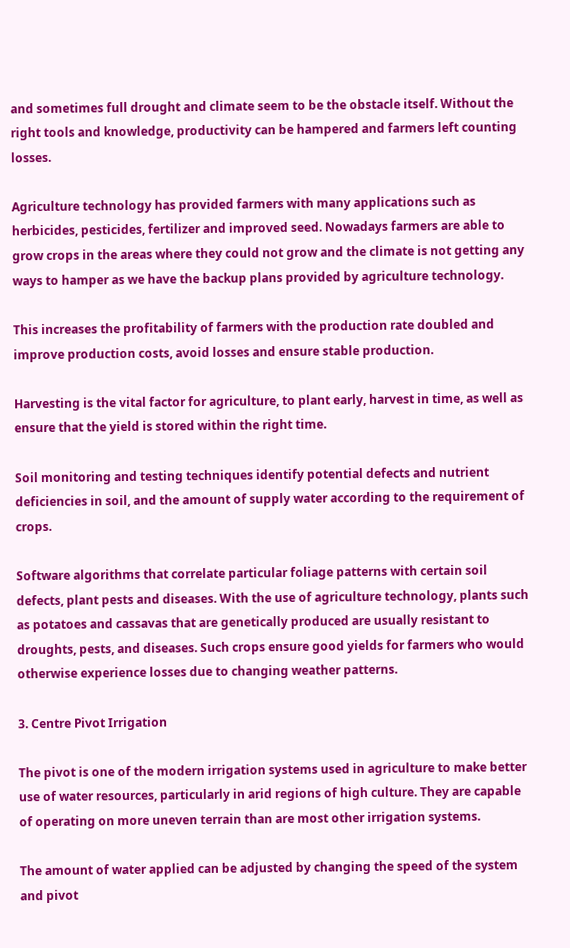and sometimes full drought and climate seem to be the obstacle itself. Without the right tools and knowledge, productivity can be hampered and farmers left counting losses.

Agriculture technology has provided farmers with many applications such as herbicides, pesticides, fertilizer and improved seed. Nowadays farmers are able to grow crops in the areas where they could not grow and the climate is not getting any ways to hamper as we have the backup plans provided by agriculture technology.

This increases the profitability of farmers with the production rate doubled and improve production costs, avoid losses and ensure stable production.

Harvesting is the vital factor for agriculture, to plant early, harvest in time, as well as ensure that the yield is stored within the right time.

Soil monitoring and testing techniques identify potential defects and nutrient deficiencies in soil, and the amount of supply water according to the requirement of crops.

Software algorithms that correlate particular foliage patterns with certain soil defects, plant pests and diseases. With the use of agriculture technology, plants such as potatoes and cassavas that are genetically produced are usually resistant to droughts, pests, and diseases. Such crops ensure good yields for farmers who would otherwise experience losses due to changing weather patterns.

3. Centre Pivot Irrigation

The pivot is one of the modern irrigation systems used in agriculture to make better use of water resources, particularly in arid regions of high culture. They are capable of operating on more uneven terrain than are most other irrigation systems.

The amount of water applied can be adjusted by changing the speed of the system and pivot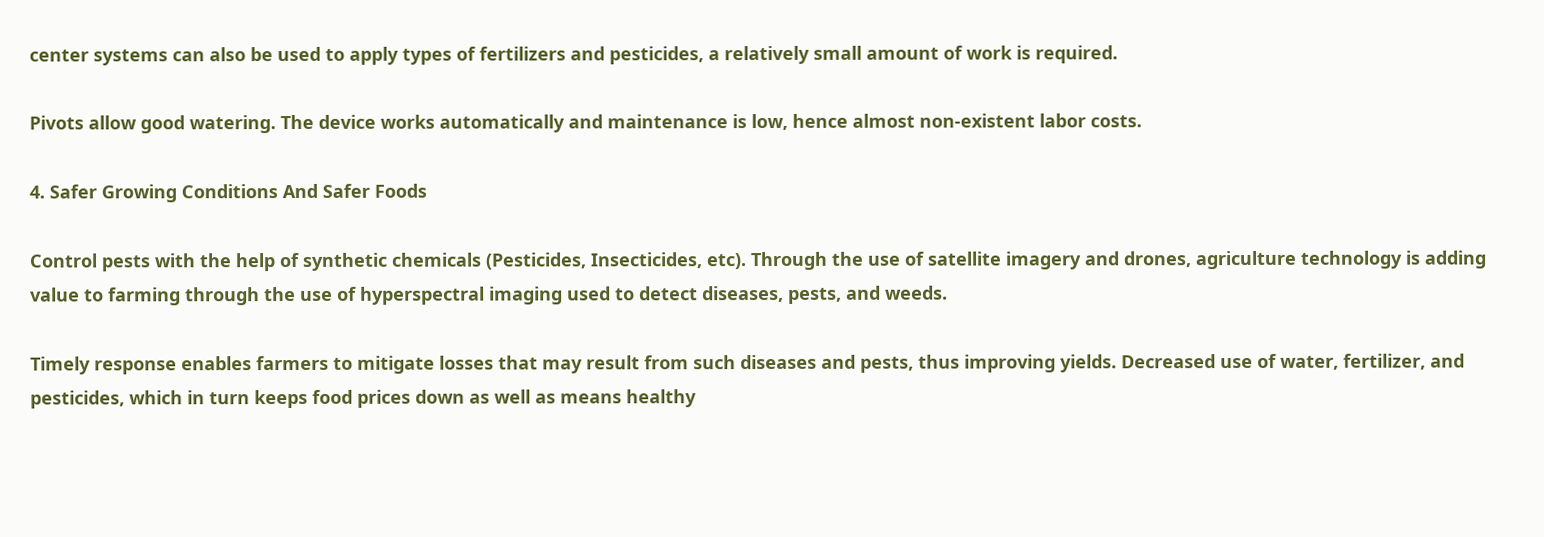center systems can also be used to apply types of fertilizers and pesticides, a relatively small amount of work is required.

Pivots allow good watering. The device works automatically and maintenance is low, hence almost non-existent labor costs.

4. Safer Growing Conditions And Safer Foods

Control pests with the help of synthetic chemicals (Pesticides, Insecticides, etc). Through the use of satellite imagery and drones, agriculture technology is adding value to farming through the use of hyperspectral imaging used to detect diseases, pests, and weeds.

Timely response enables farmers to mitigate losses that may result from such diseases and pests, thus improving yields. Decreased use of water, fertilizer, and pesticides, which in turn keeps food prices down as well as means healthy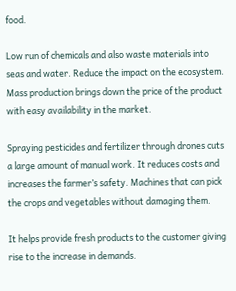food.

Low run of chemicals and also waste materials into seas and water. Reduce the impact on the ecosystem. Mass production brings down the price of the product with easy availability in the market.

Spraying pesticides and fertilizer through drones cuts a large amount of manual work. It reduces costs and increases the farmer’s safety. Machines that can pick the crops and vegetables without damaging them.

It helps provide fresh products to the customer giving rise to the increase in demands.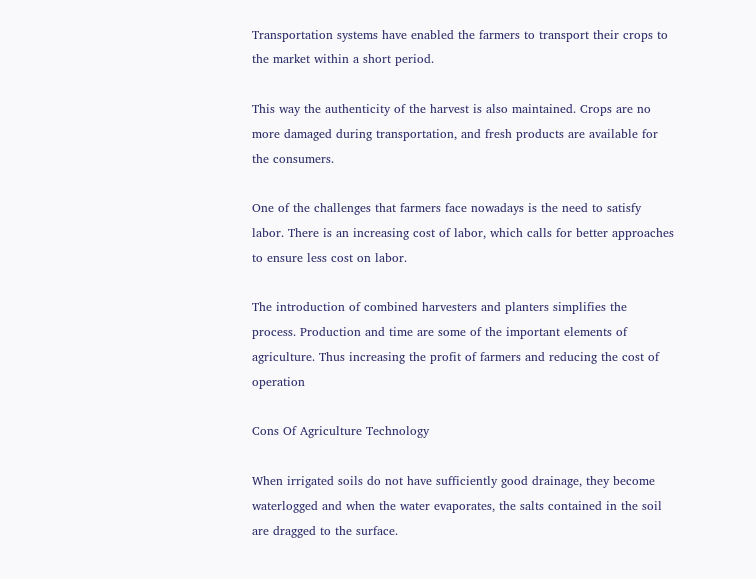Transportation systems have enabled the farmers to transport their crops to the market within a short period.

This way the authenticity of the harvest is also maintained. Crops are no more damaged during transportation, and fresh products are available for the consumers.

One of the challenges that farmers face nowadays is the need to satisfy labor. There is an increasing cost of labor, which calls for better approaches to ensure less cost on labor.

The introduction of combined harvesters and planters simplifies the process. Production and time are some of the important elements of agriculture. Thus increasing the profit of farmers and reducing the cost of operation

Cons Of Agriculture Technology

When irrigated soils do not have sufficiently good drainage, they become waterlogged and when the water evaporates, the salts contained in the soil are dragged to the surface.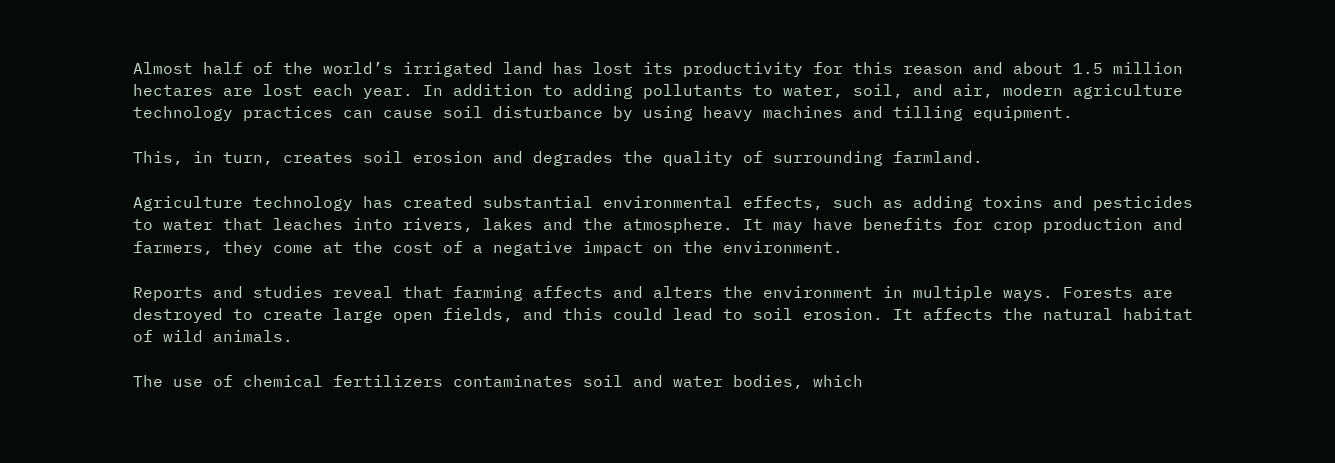Almost half of the world’s irrigated land has lost its productivity for this reason and about 1.5 million hectares are lost each year. In addition to adding pollutants to water, soil, and air, modern agriculture technology practices can cause soil disturbance by using heavy machines and tilling equipment.

This, in turn, creates soil erosion and degrades the quality of surrounding farmland.

Agriculture technology has created substantial environmental effects, such as adding toxins and pesticides to water that leaches into rivers, lakes and the atmosphere. It may have benefits for crop production and farmers, they come at the cost of a negative impact on the environment.

Reports and studies reveal that farming affects and alters the environment in multiple ways. Forests are destroyed to create large open fields, and this could lead to soil erosion. It affects the natural habitat of wild animals.

The use of chemical fertilizers contaminates soil and water bodies, which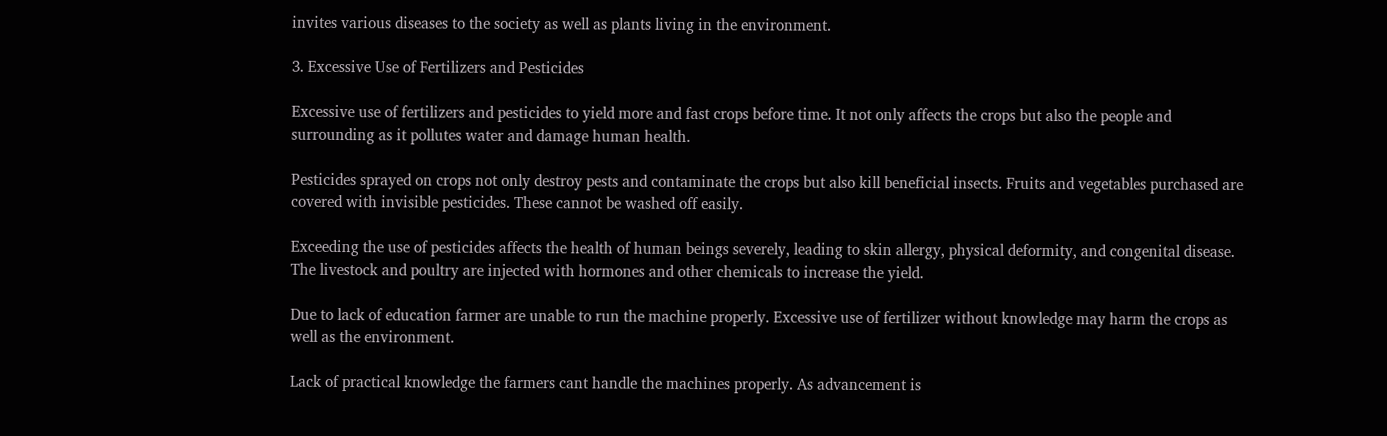invites various diseases to the society as well as plants living in the environment.

3. Excessive Use of Fertilizers and Pesticides

Excessive use of fertilizers and pesticides to yield more and fast crops before time. It not only affects the crops but also the people and surrounding as it pollutes water and damage human health.

Pesticides sprayed on crops not only destroy pests and contaminate the crops but also kill beneficial insects. Fruits and vegetables purchased are covered with invisible pesticides. These cannot be washed off easily.

Exceeding the use of pesticides affects the health of human beings severely, leading to skin allergy, physical deformity, and congenital disease. The livestock and poultry are injected with hormones and other chemicals to increase the yield.

Due to lack of education farmer are unable to run the machine properly. Excessive use of fertilizer without knowledge may harm the crops as well as the environment.

Lack of practical knowledge the farmers cant handle the machines properly. As advancement is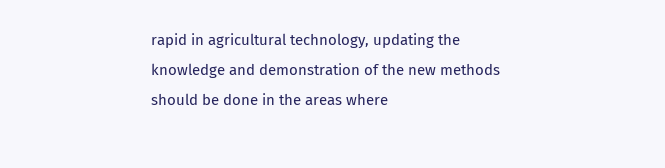rapid in agricultural technology, updating the knowledge and demonstration of the new methods should be done in the areas where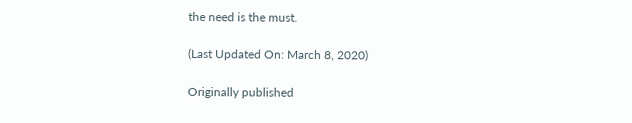the need is the must.

(Last Updated On: March 8, 2020)

Originally published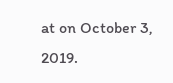at on October 3, 2019.